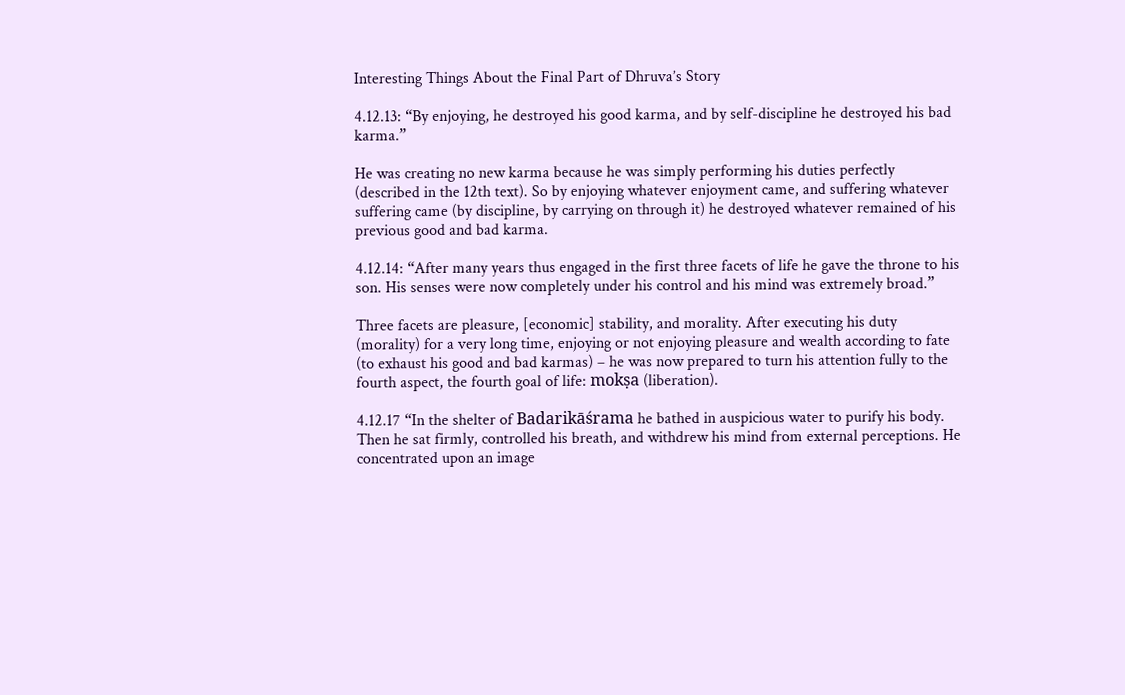Interesting Things About the Final Part of Dhruva’s Story

4.12.13: “By enjoying, he destroyed his good karma, and by self-discipline he destroyed his bad karma.”

He was creating no new karma because he was simply performing his duties perfectly (described in the 12th text). So by enjoying whatever enjoyment came, and suffering whatever suffering came (by discipline, by carrying on through it) he destroyed whatever remained of his previous good and bad karma.

4.12.14: “After many years thus engaged in the first three facets of life he gave the throne to his son. His senses were now completely under his control and his mind was extremely broad.”

Three facets are pleasure, [economic] stability, and morality. After executing his duty (morality) for a very long time, enjoying or not enjoying pleasure and wealth according to fate (to exhaust his good and bad karmas) – he was now prepared to turn his attention fully to the fourth aspect, the fourth goal of life: mokṣa (liberation).

4.12.17 “In the shelter of Badarikāśrama he bathed in auspicious water to purify his body. Then he sat firmly, controlled his breath, and withdrew his mind from external perceptions. He concentrated upon an image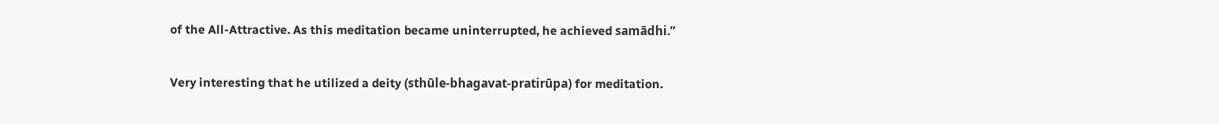of the All-Attractive. As this meditation became uninterrupted, he achieved samādhi.”

Very interesting that he utilized a deity (sthūle-bhagavat-pratirūpa) for meditation.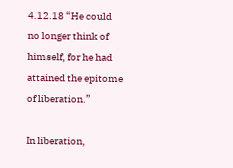4.12.18 “He could no longer think of himself, for he had attained the epitome of liberation.”

In liberation,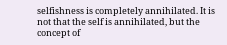selfishness is completely annihilated. It is not that the self is annihilated, but the concept of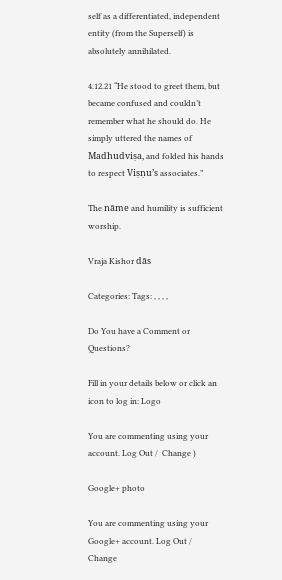self as a differentiated, independent entity (from the Superself) is absolutely annihilated.

4.12.21 “He stood to greet them, but became confused and couldn’t remember what he should do. He simply uttered the names of Madhudviṣa, and folded his hands to respect Viṣṇu’s associates.”

The nāme and humility is sufficient worship.

Vraja Kishor dās

Categories: Tags: , , , ,

Do You have a Comment or Questions?

Fill in your details below or click an icon to log in: Logo

You are commenting using your account. Log Out /  Change )

Google+ photo

You are commenting using your Google+ account. Log Out /  Change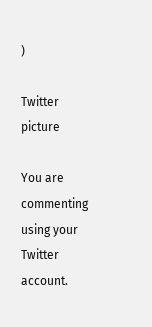)

Twitter picture

You are commenting using your Twitter account.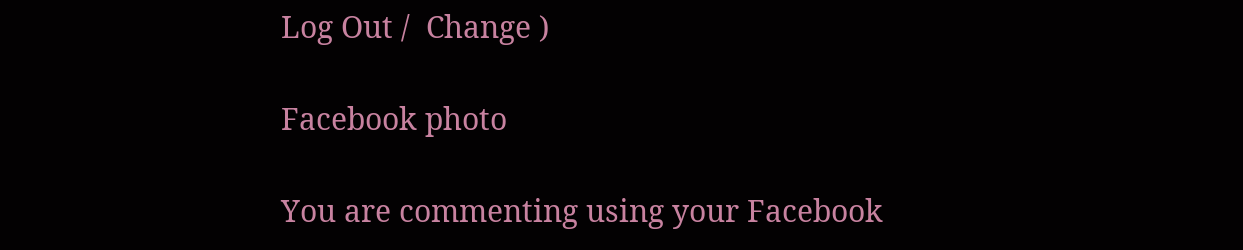Log Out /  Change )

Facebook photo

You are commenting using your Facebook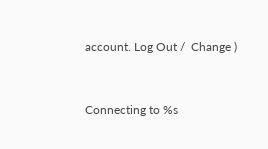account. Log Out /  Change )


Connecting to %s